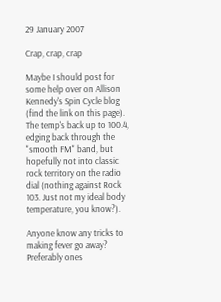29 January 2007

Crap, crap, crap

Maybe I should post for some help over on Allison Kennedy's Spin Cycle blog (find the link on this page). The temp's back up to 100.4, edging back through the "smooth FM" band, but hopefully not into classic rock territory on the radio dial (nothing against Rock 103. Just not my ideal body temperature, you know?).

Anyone know any tricks to making fever go away? Preferably ones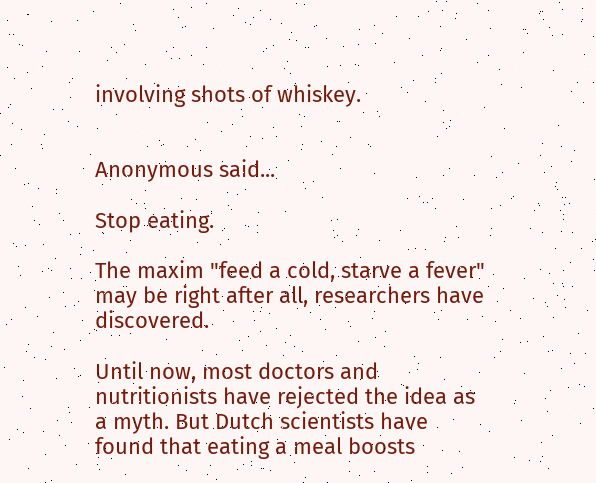involving shots of whiskey.


Anonymous said...

Stop eating.

The maxim "feed a cold, starve a fever" may be right after all, researchers have discovered.

Until now, most doctors and nutritionists have rejected the idea as a myth. But Dutch scientists have found that eating a meal boosts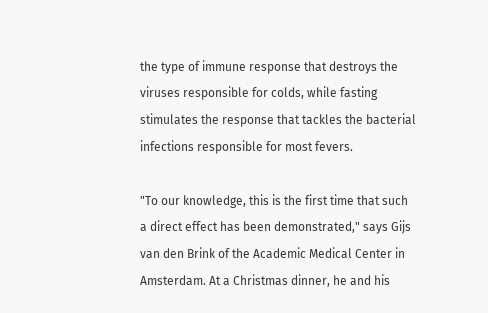the type of immune response that destroys the viruses responsible for colds, while fasting stimulates the response that tackles the bacterial infections responsible for most fevers.

"To our knowledge, this is the first time that such a direct effect has been demonstrated," says Gijs van den Brink of the Academic Medical Center in Amsterdam. At a Christmas dinner, he and his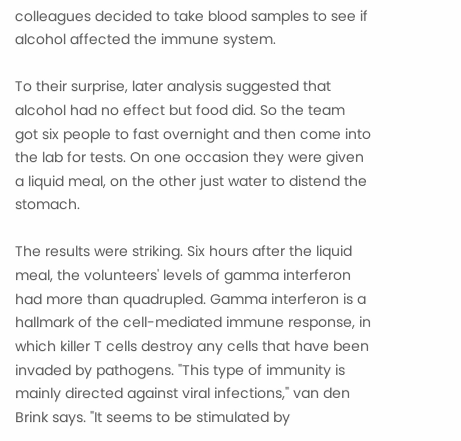colleagues decided to take blood samples to see if alcohol affected the immune system.

To their surprise, later analysis suggested that alcohol had no effect but food did. So the team got six people to fast overnight and then come into the lab for tests. On one occasion they were given a liquid meal, on the other just water to distend the stomach.

The results were striking. Six hours after the liquid meal, the volunteers' levels of gamma interferon had more than quadrupled. Gamma interferon is a hallmark of the cell-mediated immune response, in which killer T cells destroy any cells that have been invaded by pathogens. "This type of immunity is mainly directed against viral infections," van den Brink says. "It seems to be stimulated by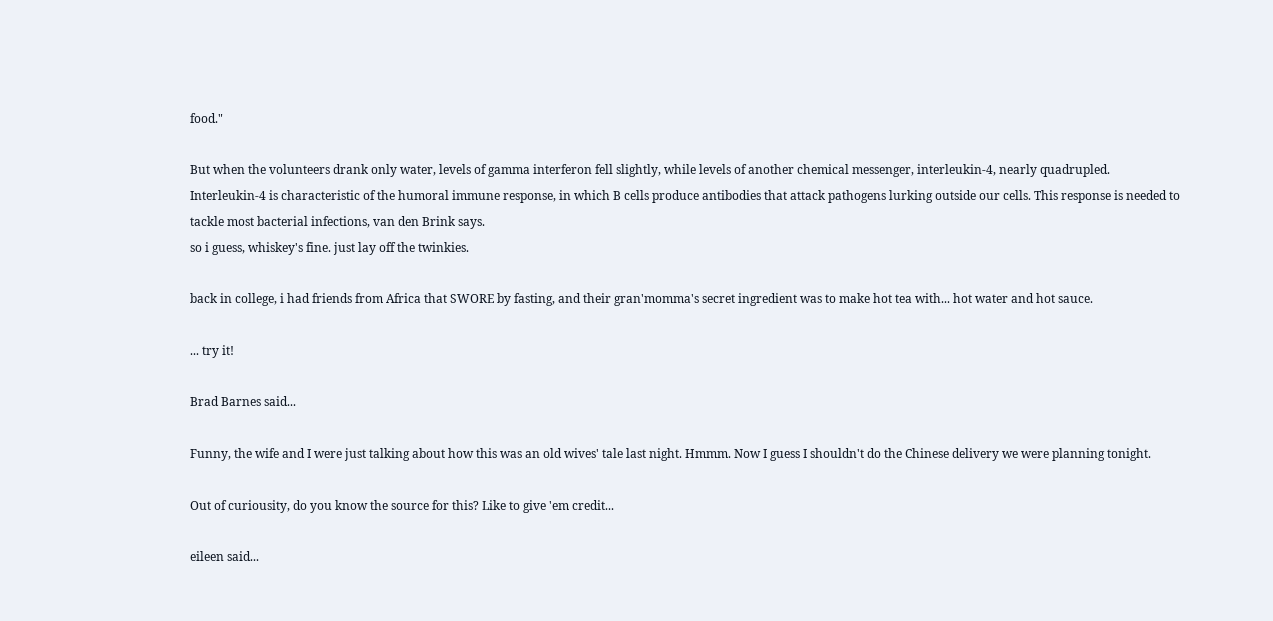food."

But when the volunteers drank only water, levels of gamma interferon fell slightly, while levels of another chemical messenger, interleukin-4, nearly quadrupled. Interleukin-4 is characteristic of the humoral immune response, in which B cells produce antibodies that attack pathogens lurking outside our cells. This response is needed to tackle most bacterial infections, van den Brink says.
so i guess, whiskey's fine. just lay off the twinkies.

back in college, i had friends from Africa that SWORE by fasting, and their gran'momma's secret ingredient was to make hot tea with... hot water and hot sauce.

... try it!

Brad Barnes said...

Funny, the wife and I were just talking about how this was an old wives' tale last night. Hmmm. Now I guess I shouldn't do the Chinese delivery we were planning tonight.

Out of curiousity, do you know the source for this? Like to give 'em credit...

eileen said...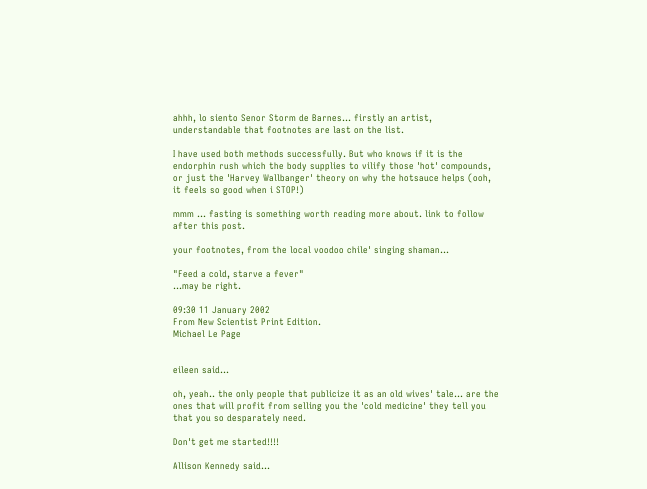ahhh, lo siento Senor Storm de Barnes... firstly an artist, understandable that footnotes are last on the list.

I have used both methods successfully. But who knows if it is the endorphin rush which the body supplies to vilify those 'hot' compounds, or just the 'Harvey Wallbanger' theory on why the hotsauce helps (ooh, it feels so good when i STOP!)

mmm ... fasting is something worth reading more about. link to follow after this post.

your footnotes, from the local voodoo chile' singing shaman...

"Feed a cold, starve a fever"
...may be right.

09:30 11 January 2002
From New Scientist Print Edition.
Michael Le Page


eileen said...

oh, yeah.. the only people that publicize it as an old wives' tale... are the ones that will profit from selling you the 'cold medicine' they tell you that you so desparately need.

Don't get me started!!!!

Allison Kennedy said...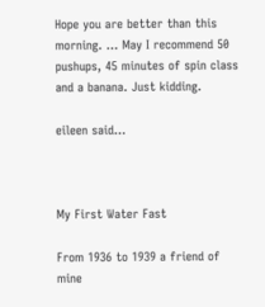Hope you are better than this morning. ... May I recommend 50 pushups, 45 minutes of spin class and a banana. Just kidding.

eileen said...



My First Water Fast

From 1936 to 1939 a friend of mine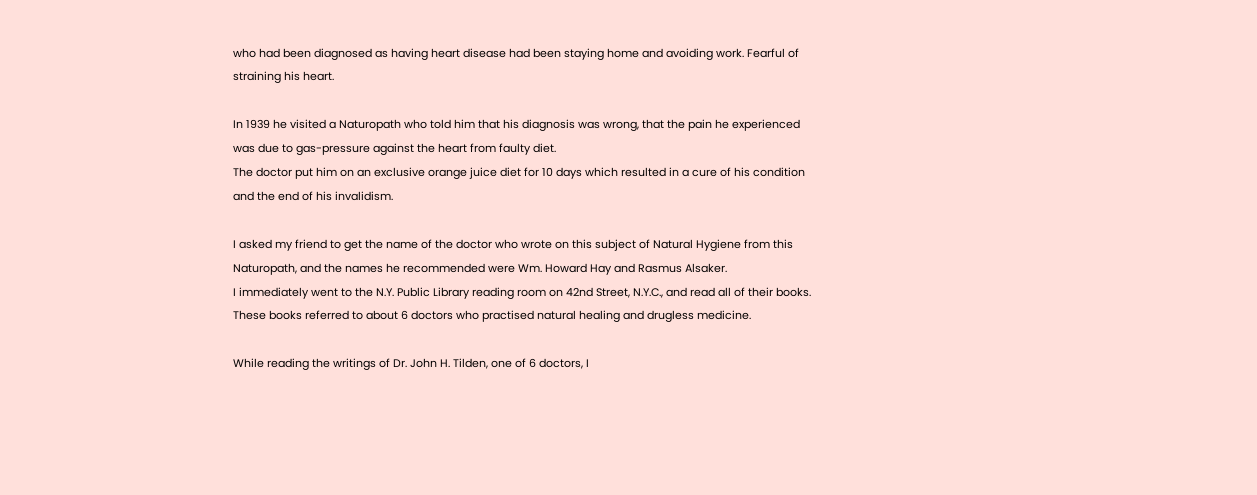who had been diagnosed as having heart disease had been staying home and avoiding work. Fearful of straining his heart.

In 1939 he visited a Naturopath who told him that his diagnosis was wrong, that the pain he experienced was due to gas-pressure against the heart from faulty diet.
The doctor put him on an exclusive orange juice diet for 10 days which resulted in a cure of his condition and the end of his invalidism.

I asked my friend to get the name of the doctor who wrote on this subject of Natural Hygiene from this Naturopath, and the names he recommended were Wm. Howard Hay and Rasmus Alsaker.
I immediately went to the N.Y. Public Library reading room on 42nd Street, N.Y.C., and read all of their books.
These books referred to about 6 doctors who practised natural healing and drugless medicine.

While reading the writings of Dr. John H. Tilden, one of 6 doctors, I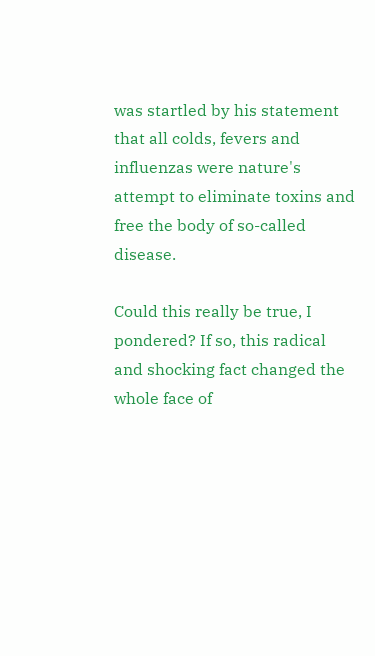was startled by his statement that all colds, fevers and influenzas were nature's attempt to eliminate toxins and free the body of so-called disease.

Could this really be true, I pondered? If so, this radical and shocking fact changed the whole face of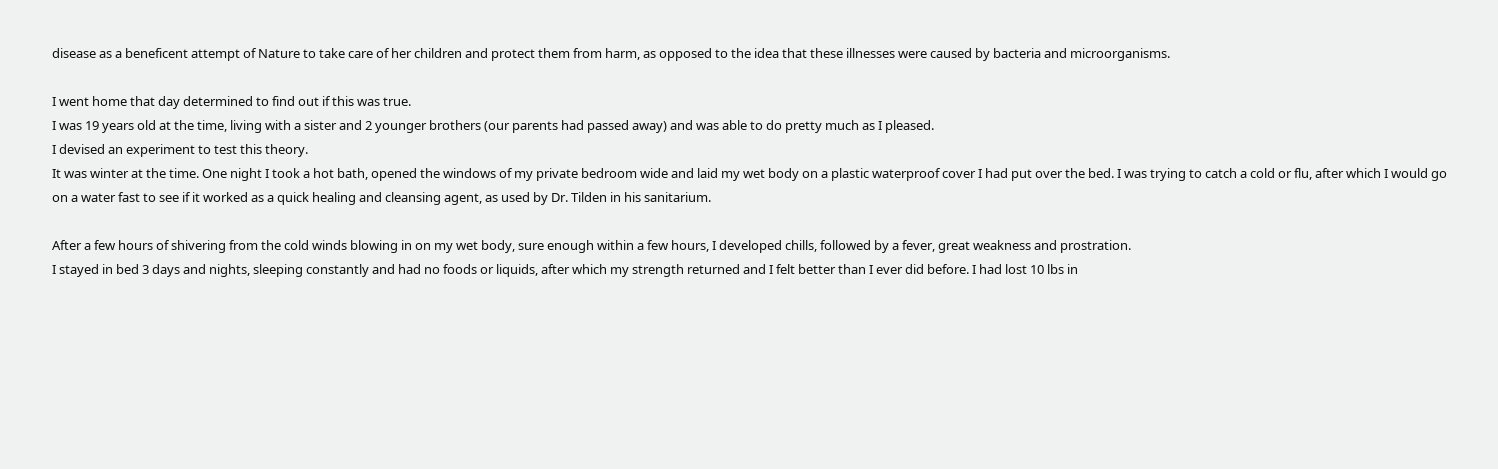disease as a beneficent attempt of Nature to take care of her children and protect them from harm, as opposed to the idea that these illnesses were caused by bacteria and microorganisms.

I went home that day determined to find out if this was true.
I was 19 years old at the time, living with a sister and 2 younger brothers (our parents had passed away) and was able to do pretty much as I pleased.
I devised an experiment to test this theory.
It was winter at the time. One night I took a hot bath, opened the windows of my private bedroom wide and laid my wet body on a plastic waterproof cover I had put over the bed. I was trying to catch a cold or flu, after which I would go on a water fast to see if it worked as a quick healing and cleansing agent, as used by Dr. Tilden in his sanitarium.

After a few hours of shivering from the cold winds blowing in on my wet body, sure enough within a few hours, I developed chills, followed by a fever, great weakness and prostration.
I stayed in bed 3 days and nights, sleeping constantly and had no foods or liquids, after which my strength returned and I felt better than I ever did before. I had lost 10 lbs in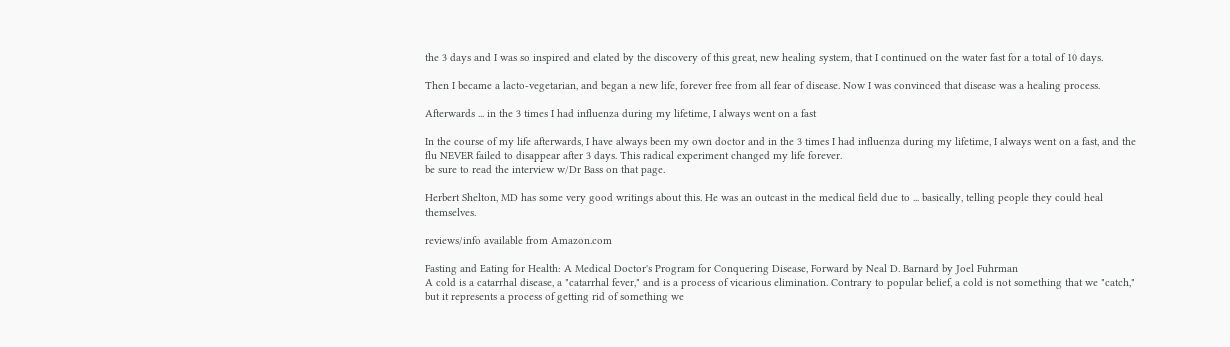the 3 days and I was so inspired and elated by the discovery of this great, new healing system, that I continued on the water fast for a total of 10 days.

Then I became a lacto-vegetarian, and began a new life, forever free from all fear of disease. Now I was convinced that disease was a healing process.

Afterwards ... in the 3 times I had influenza during my lifetime, I always went on a fast

In the course of my life afterwards, I have always been my own doctor and in the 3 times I had influenza during my lifetime, I always went on a fast, and the flu NEVER failed to disappear after 3 days. This radical experiment changed my life forever.
be sure to read the interview w/Dr Bass on that page.

Herbert Shelton, MD has some very good writings about this. He was an outcast in the medical field due to ... basically, telling people they could heal themselves.

reviews/info available from Amazon.com

Fasting and Eating for Health: A Medical Doctor's Program for Conquering Disease, Forward by Neal D. Barnard by Joel Fuhrman
A cold is a catarrhal disease, a "catarrhal fever," and is a process of vicarious elimination. Contrary to popular belief, a cold is not something that we "catch," but it represents a process of getting rid of something we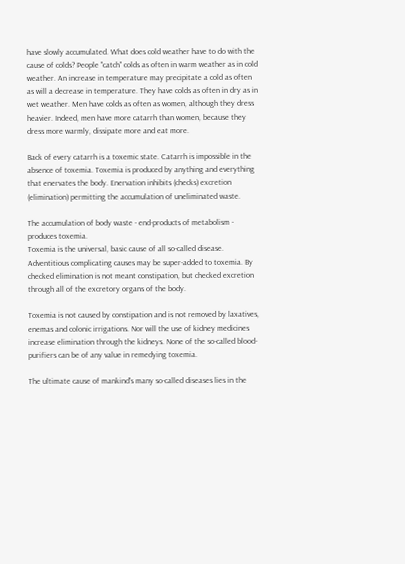have slowly accumulated. What does cold weather have to do with the cause of colds? People "catch" colds as often in warm weather as in cold weather. An increase in temperature may precipitate a cold as often as will a decrease in temperature. They have colds as often in dry as in wet weather. Men have colds as often as women, although they dress heavier. Indeed, men have more catarrh than women, because they dress more warmly, dissipate more and eat more.

Back of every catarrh is a toxemic state. Catarrh is impossible in the absence of toxemia. Toxemia is produced by anything and everything that enervates the body. Enervation inhibits (checks) excretion (elimination) permitting the accumulation of uneliminated waste.

The accumulation of body waste - end-products of metabolism - produces toxemia.
Toxemia is the universal, basic cause of all so-called disease. Adventitious complicating causes may be super-added to toxemia. By checked elimination is not meant constipation, but checked excretion through all of the excretory organs of the body.

Toxemia is not caused by constipation and is not removed by laxatives, enemas and colonic irrigations. Nor will the use of kidney medicines increase elimination through the kidneys. None of the so-called blood-purifiers can be of any value in remedying toxemia.

The ultimate cause of mankind's many so-called diseases lies in the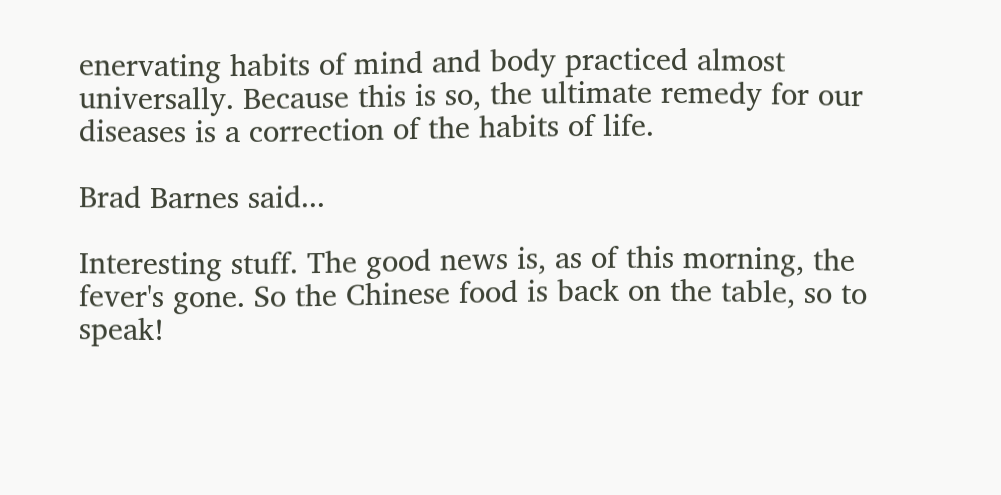enervating habits of mind and body practiced almost universally. Because this is so, the ultimate remedy for our diseases is a correction of the habits of life.

Brad Barnes said...

Interesting stuff. The good news is, as of this morning, the fever's gone. So the Chinese food is back on the table, so to speak!